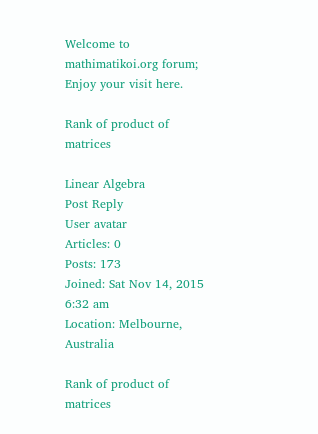Welcome to mathimatikoi.org forum; Enjoy your visit here.

Rank of product of matrices

Linear Algebra
Post Reply
User avatar
Articles: 0
Posts: 173
Joined: Sat Nov 14, 2015 6:32 am
Location: Melbourne, Australia

Rank of product of matrices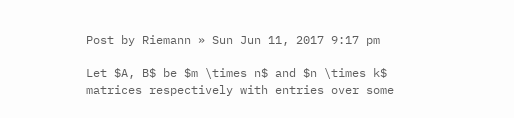Post by Riemann » Sun Jun 11, 2017 9:17 pm

Let $A, B$ be $m \times n$ and $n \times k$ matrices respectively with entries over some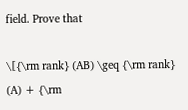field. Prove that

\[{\rm rank} (AB) \geq {\rm rank} (A) + {\rm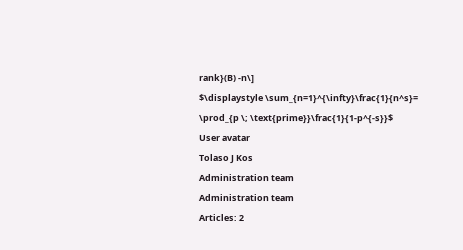rank}(B) -n\]
$\displaystyle \sum_{n=1}^{\infty}\frac{1}{n^s}= \prod_{p \; \text{prime}}\frac{1}{1-p^{-s}}$
User avatar
Tolaso J Kos
Administration team
Administration team
Articles: 2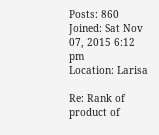Posts: 860
Joined: Sat Nov 07, 2015 6:12 pm
Location: Larisa

Re: Rank of product of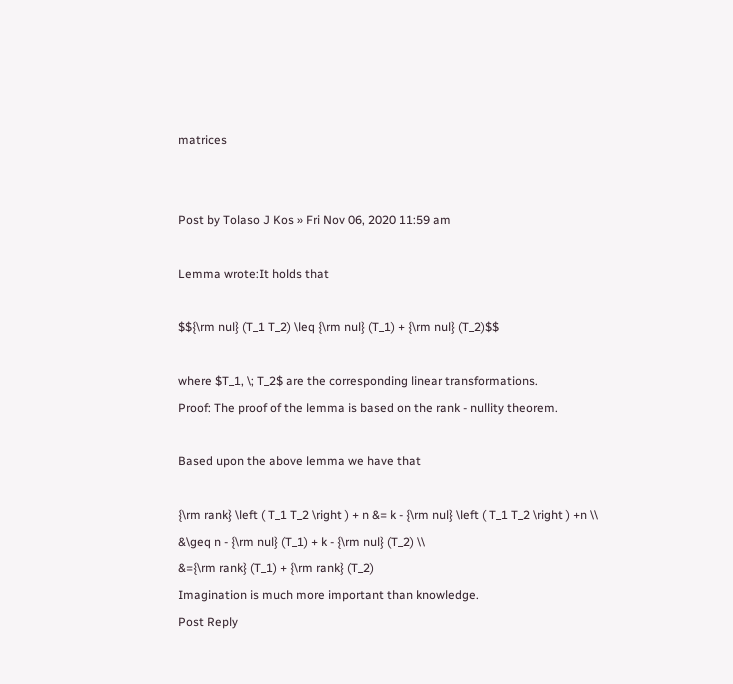matrices


Post by Tolaso J Kos » Fri Nov 06, 2020 11:59 am

Lemma wrote:It holds that

$${\rm nul} (T_1 T_2) \leq {\rm nul} (T_1) + {\rm nul} (T_2)$$

where $T_1, \; T_2$ are the corresponding linear transformations.
Proof: The proof of the lemma is based on the rank - nullity theorem.

Based upon the above lemma we have that

{\rm rank} \left ( T_1 T_2 \right ) + n &= k - {\rm nul} \left ( T_1 T_2 \right ) +n \\
&\geq n - {\rm nul} (T_1) + k - {\rm nul} (T_2) \\
&={\rm rank} (T_1) + {\rm rank} (T_2)
Imagination is much more important than knowledge.
Post Reply